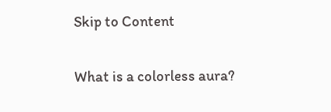Skip to Content

What is a colorless aura?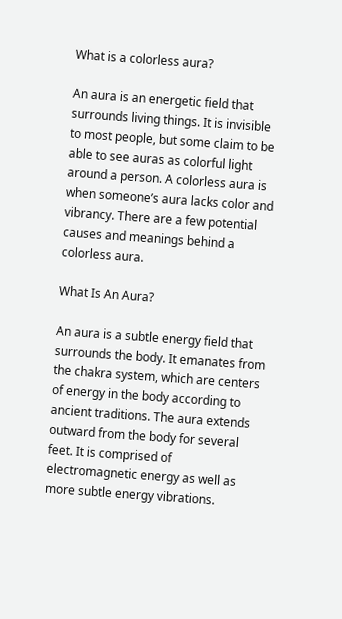What is a colorless aura?

An aura is an energetic field that surrounds living things. It is invisible to most people, but some claim to be able to see auras as colorful light around a person. A colorless aura is when someone’s aura lacks color and vibrancy. There are a few potential causes and meanings behind a colorless aura.

What Is An Aura?

An aura is a subtle energy field that surrounds the body. It emanates from the chakra system, which are centers of energy in the body according to ancient traditions. The aura extends outward from the body for several feet. It is comprised of electromagnetic energy as well as more subtle energy vibrations.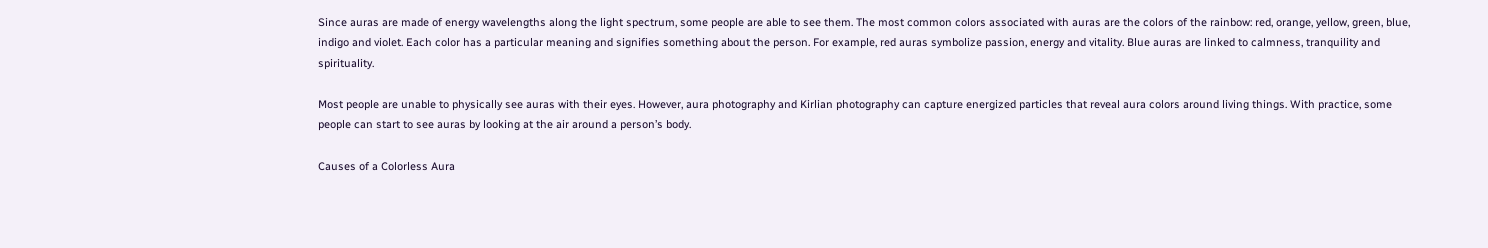Since auras are made of energy wavelengths along the light spectrum, some people are able to see them. The most common colors associated with auras are the colors of the rainbow: red, orange, yellow, green, blue, indigo and violet. Each color has a particular meaning and signifies something about the person. For example, red auras symbolize passion, energy and vitality. Blue auras are linked to calmness, tranquility and spirituality.

Most people are unable to physically see auras with their eyes. However, aura photography and Kirlian photography can capture energized particles that reveal aura colors around living things. With practice, some people can start to see auras by looking at the air around a person’s body.

Causes of a Colorless Aura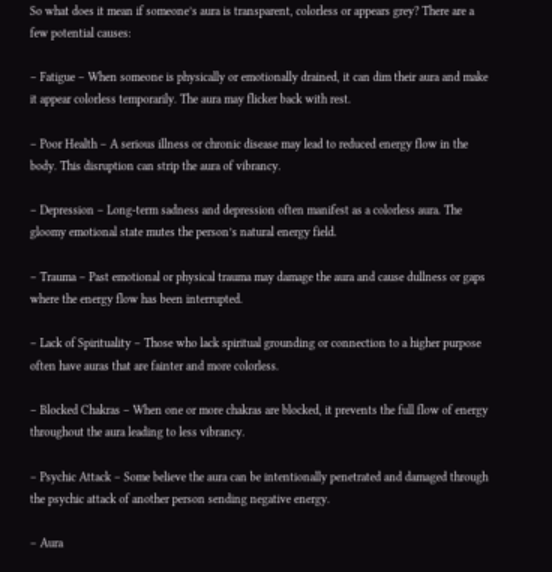So what does it mean if someone’s aura is transparent, colorless or appears grey? There are a few potential causes:

– Fatigue – When someone is physically or emotionally drained, it can dim their aura and make it appear colorless temporarily. The aura may flicker back with rest.

– Poor Health – A serious illness or chronic disease may lead to reduced energy flow in the body. This disruption can strip the aura of vibrancy.

– Depression – Long-term sadness and depression often manifest as a colorless aura. The gloomy emotional state mutes the person’s natural energy field.

– Trauma – Past emotional or physical trauma may damage the aura and cause dullness or gaps where the energy flow has been interrupted.

– Lack of Spirituality – Those who lack spiritual grounding or connection to a higher purpose often have auras that are fainter and more colorless.

– Blocked Chakras – When one or more chakras are blocked, it prevents the full flow of energy throughout the aura leading to less vibrancy.

– Psychic Attack – Some believe the aura can be intentionally penetrated and damaged through the psychic attack of another person sending negative energy.

– Aura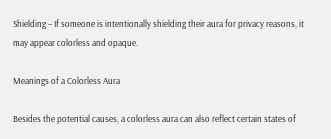Shielding – If someone is intentionally shielding their aura for privacy reasons, it may appear colorless and opaque.

Meanings of a Colorless Aura

Besides the potential causes, a colorless aura can also reflect certain states of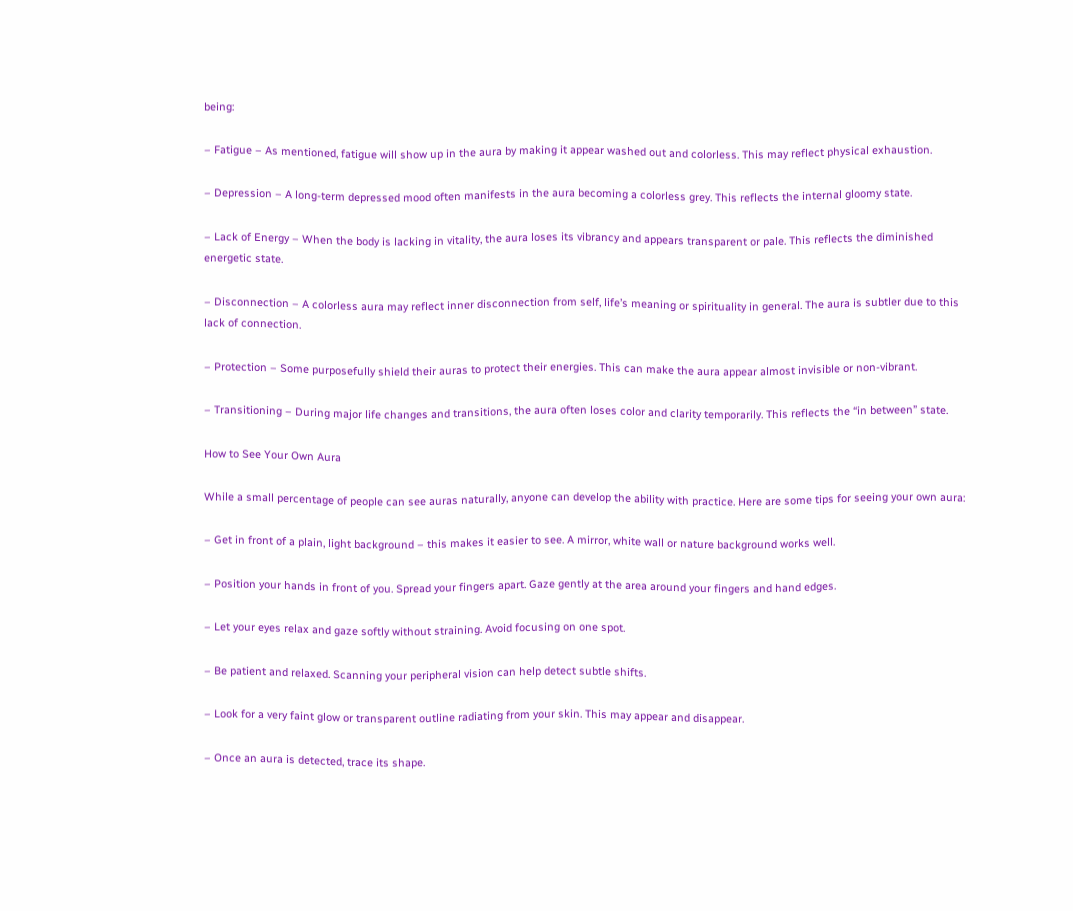being:

– Fatigue – As mentioned, fatigue will show up in the aura by making it appear washed out and colorless. This may reflect physical exhaustion.

– Depression – A long-term depressed mood often manifests in the aura becoming a colorless grey. This reflects the internal gloomy state.

– Lack of Energy – When the body is lacking in vitality, the aura loses its vibrancy and appears transparent or pale. This reflects the diminished energetic state.

– Disconnection – A colorless aura may reflect inner disconnection from self, life’s meaning or spirituality in general. The aura is subtler due to this lack of connection.

– Protection – Some purposefully shield their auras to protect their energies. This can make the aura appear almost invisible or non-vibrant.

– Transitioning – During major life changes and transitions, the aura often loses color and clarity temporarily. This reflects the “in between” state.

How to See Your Own Aura

While a small percentage of people can see auras naturally, anyone can develop the ability with practice. Here are some tips for seeing your own aura:

– Get in front of a plain, light background – this makes it easier to see. A mirror, white wall or nature background works well.

– Position your hands in front of you. Spread your fingers apart. Gaze gently at the area around your fingers and hand edges.

– Let your eyes relax and gaze softly without straining. Avoid focusing on one spot.

– Be patient and relaxed. Scanning your peripheral vision can help detect subtle shifts.

– Look for a very faint glow or transparent outline radiating from your skin. This may appear and disappear.

– Once an aura is detected, trace its shape.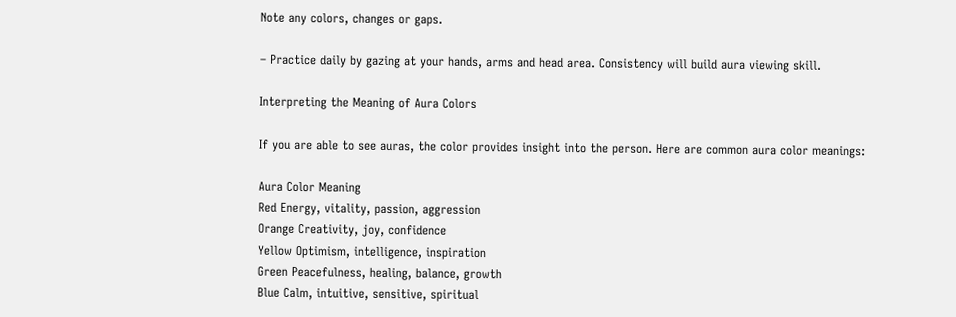Note any colors, changes or gaps.

– Practice daily by gazing at your hands, arms and head area. Consistency will build aura viewing skill.

Interpreting the Meaning of Aura Colors

If you are able to see auras, the color provides insight into the person. Here are common aura color meanings:

Aura Color Meaning
Red Energy, vitality, passion, aggression
Orange Creativity, joy, confidence
Yellow Optimism, intelligence, inspiration
Green Peacefulness, healing, balance, growth
Blue Calm, intuitive, sensitive, spiritual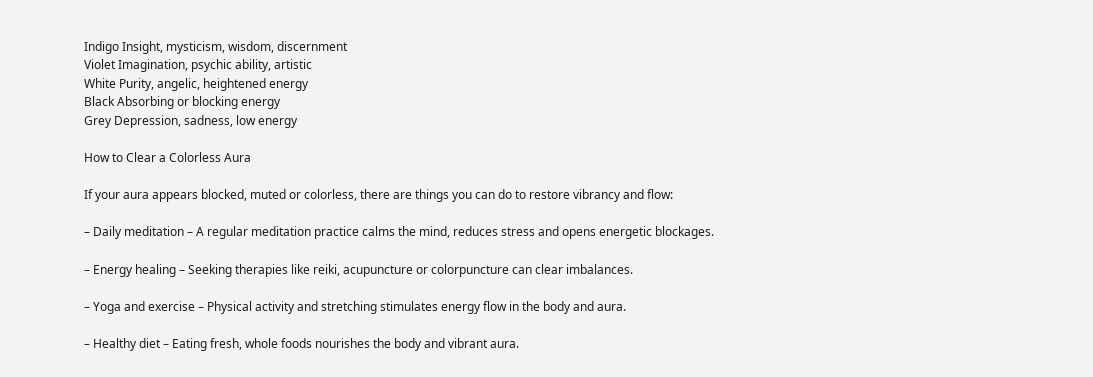Indigo Insight, mysticism, wisdom, discernment
Violet Imagination, psychic ability, artistic
White Purity, angelic, heightened energy
Black Absorbing or blocking energy
Grey Depression, sadness, low energy

How to Clear a Colorless Aura

If your aura appears blocked, muted or colorless, there are things you can do to restore vibrancy and flow:

– Daily meditation – A regular meditation practice calms the mind, reduces stress and opens energetic blockages.

– Energy healing – Seeking therapies like reiki, acupuncture or colorpuncture can clear imbalances.

– Yoga and exercise – Physical activity and stretching stimulates energy flow in the body and aura.

– Healthy diet – Eating fresh, whole foods nourishes the body and vibrant aura.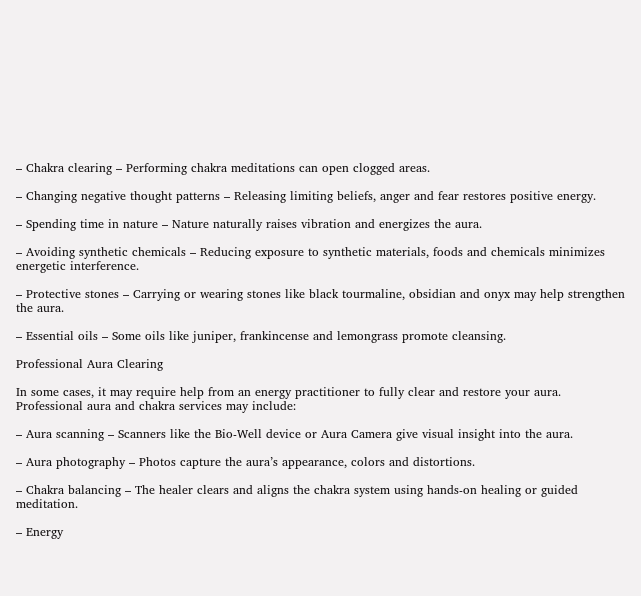– Chakra clearing – Performing chakra meditations can open clogged areas.

– Changing negative thought patterns – Releasing limiting beliefs, anger and fear restores positive energy.

– Spending time in nature – Nature naturally raises vibration and energizes the aura.

– Avoiding synthetic chemicals – Reducing exposure to synthetic materials, foods and chemicals minimizes energetic interference.

– Protective stones – Carrying or wearing stones like black tourmaline, obsidian and onyx may help strengthen the aura.

– Essential oils – Some oils like juniper, frankincense and lemongrass promote cleansing.

Professional Aura Clearing

In some cases, it may require help from an energy practitioner to fully clear and restore your aura. Professional aura and chakra services may include:

– Aura scanning – Scanners like the Bio-Well device or Aura Camera give visual insight into the aura.

– Aura photography – Photos capture the aura’s appearance, colors and distortions.

– Chakra balancing – The healer clears and aligns the chakra system using hands-on healing or guided meditation.

– Energy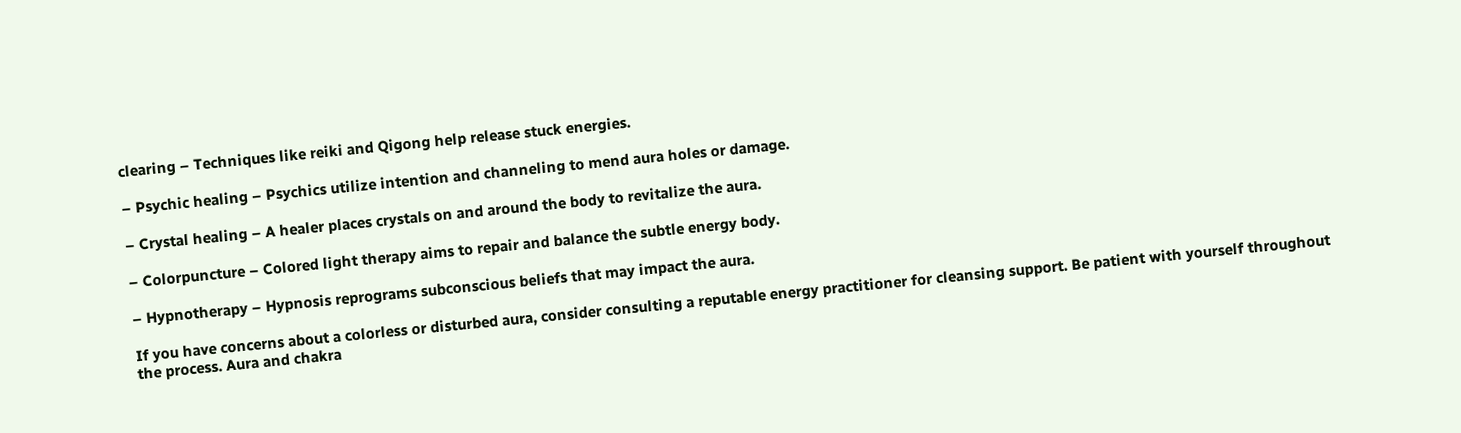clearing – Techniques like reiki and Qigong help release stuck energies.

– Psychic healing – Psychics utilize intention and channeling to mend aura holes or damage.

– Crystal healing – A healer places crystals on and around the body to revitalize the aura.

– Colorpuncture – Colored light therapy aims to repair and balance the subtle energy body.

– Hypnotherapy – Hypnosis reprograms subconscious beliefs that may impact the aura.

If you have concerns about a colorless or disturbed aura, consider consulting a reputable energy practitioner for cleansing support. Be patient with yourself throughout the process. Aura and chakra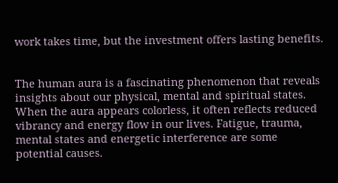work takes time, but the investment offers lasting benefits.


The human aura is a fascinating phenomenon that reveals insights about our physical, mental and spiritual states. When the aura appears colorless, it often reflects reduced vibrancy and energy flow in our lives. Fatigue, trauma, mental states and energetic interference are some potential causes.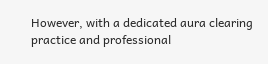However, with a dedicated aura clearing practice and professional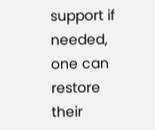support if needed, one can restore their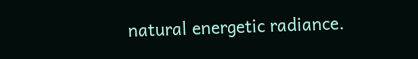natural energetic radiance.